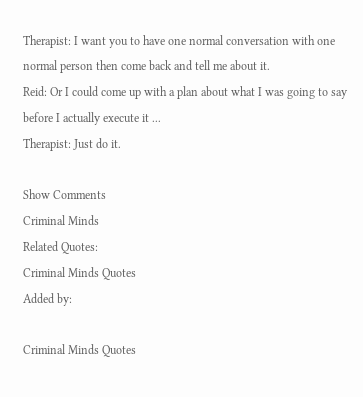Therapist: I want you to have one normal conversation with one normal person then come back and tell me about it.
Reid: Or I could come up with a plan about what I was going to say before I actually execute it ...
Therapist: Just do it.

Show Comments
Criminal Minds
Related Quotes:
Criminal Minds Quotes
Added by:

Criminal Minds Quotes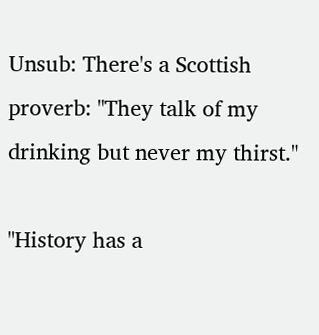Unsub: There's a Scottish proverb: "They talk of my drinking but never my thirst."

"History has a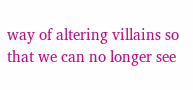way of altering villains so that we can no longer see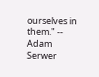ourselves in them." -- Adam Serwer